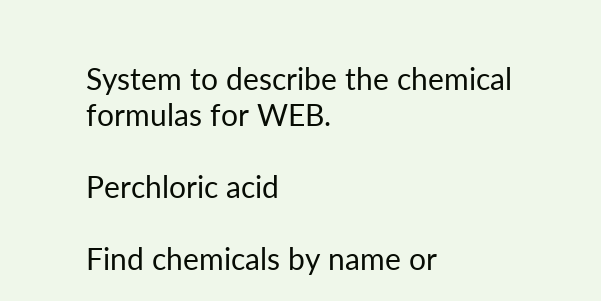System to describe the chemical formulas for WEB.

Perchloric acid

Find chemicals by name or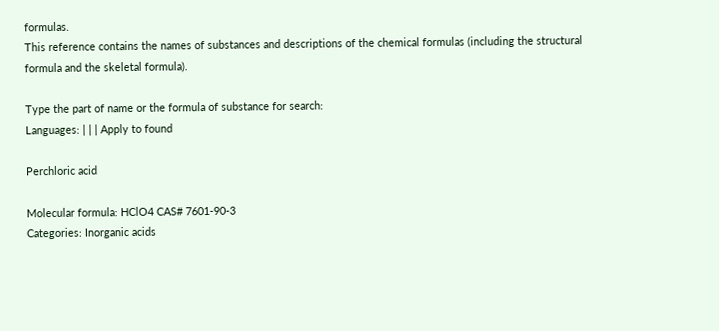formulas.
This reference contains the names of substances and descriptions of the chemical formulas (including the structural formula and the skeletal formula).

Type the part of name or the formula of substance for search:
Languages: | | | Apply to found

Perchloric acid

Molecular formula: HClO4 CAS# 7601-90-3
Categories: Inorganic acids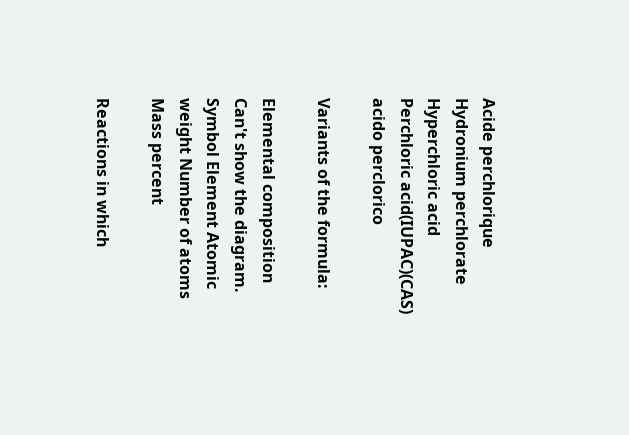Acide perchlorique
Hydronium perchlorate
Hyperchloric acid
Perchloric acid(IUPAC)(CAS)
acido perclorico

Variants of the formula:

Elemental composition
Can't show the diagram.
Symbol Element Atomic weight Number of atoms Mass percent

Reactions in which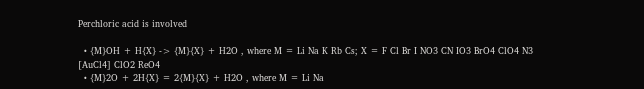Perchloric acid is involved

  • {M}OH + H{X} -> {M}{X} + H2O , where M = Li Na K Rb Cs; X = F Cl Br I NO3 CN IO3 BrO4 ClO4 N3 [AuCl4] ClO2 ReO4
  • {M}2O + 2H{X} = 2{M}{X} + H2O , where M = Li Na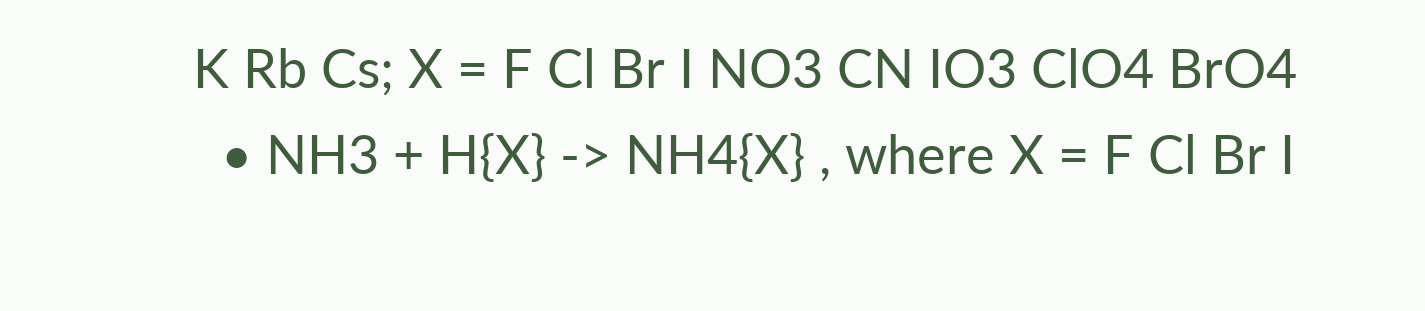K Rb Cs; X = F Cl Br I NO3 CN IO3 ClO4 BrO4
  • NH3 + H{X} -> NH4{X} , where X = F Cl Br I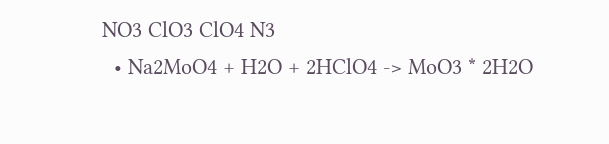NO3 ClO3 ClO4 N3
  • Na2MoO4 + H2O + 2HClO4 -> MoO3 * 2H2O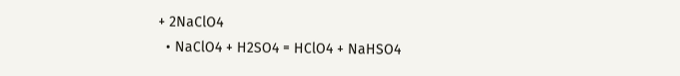+ 2NaClO4
  • NaClO4 + H2SO4 = HClO4 + NaHSO4